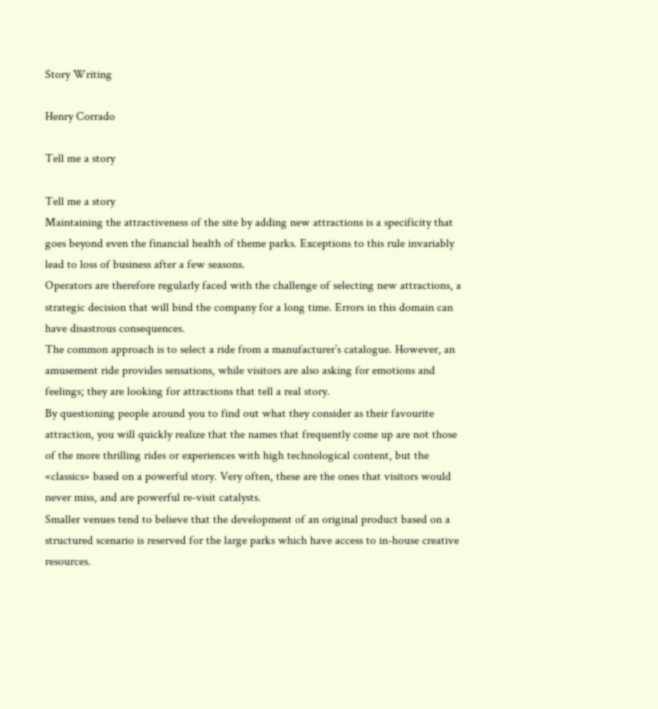Story Writing

Henry Corrado

Tell me a story

Tell me a story
Maintaining the attractiveness of the site by adding new attractions is a specificity that goes beyond even the financial health of theme parks. Exceptions to this rule invariably lead to loss of business after a few seasons.
Operators are therefore regularly faced with the challenge of selecting new attractions, a strategic decision that will bind the company for a long time. Errors in this domain can have disastrous consequences.
The common approach is to select a ride from a manufacturer’s catalogue. However, an amusement ride provides sensations, while visitors are also asking for emotions and feelings; they are looking for attractions that tell a real story.
By questioning people around you to find out what they consider as their favourite attraction, you will quickly realize that the names that frequently come up are not those of the more thrilling rides or experiences with high technological content, but the «classics» based on a powerful story. Very often, these are the ones that visitors would never miss, and are powerful re-visit catalysts.
Smaller venues tend to believe that the development of an original product based on a structured scenario is reserved for the large parks which have access to in-house creative resources.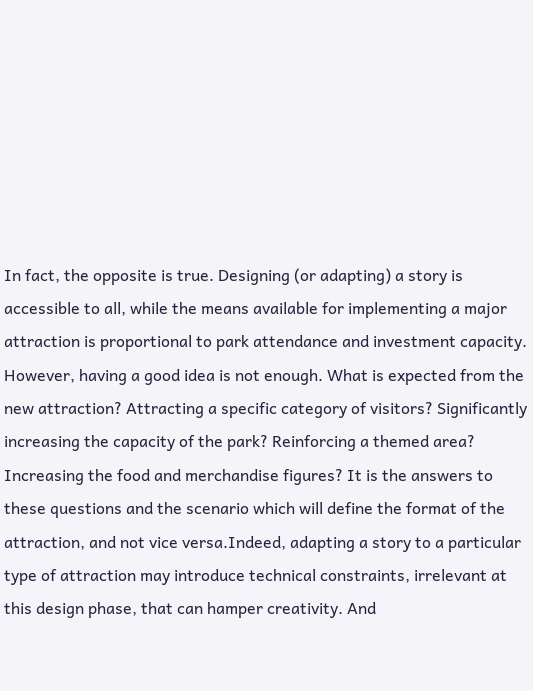In fact, the opposite is true. Designing (or adapting) a story is accessible to all, while the means available for implementing a major attraction is proportional to park attendance and investment capacity.
However, having a good idea is not enough. What is expected from the new attraction? Attracting a specific category of visitors? Significantly increasing the capacity of the park? Reinforcing a themed area? Increasing the food and merchandise figures? It is the answers to these questions and the scenario which will define the format of the attraction, and not vice versa.Indeed, adapting a story to a particular type of attraction may introduce technical constraints, irrelevant at this design phase, that can hamper creativity. And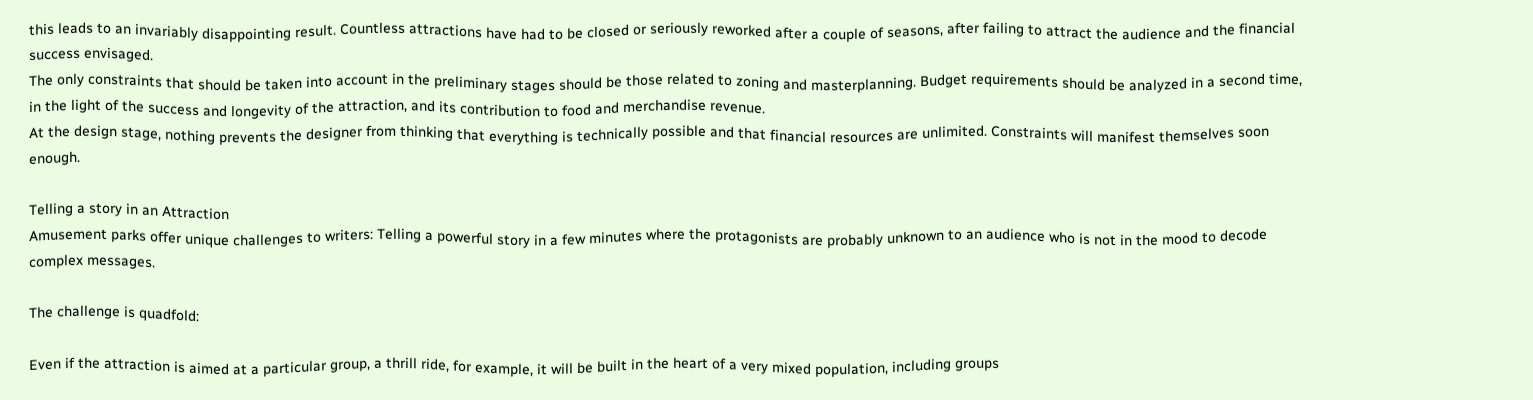this leads to an invariably disappointing result. Countless attractions have had to be closed or seriously reworked after a couple of seasons, after failing to attract the audience and the financial success envisaged.
The only constraints that should be taken into account in the preliminary stages should be those related to zoning and masterplanning. Budget requirements should be analyzed in a second time, in the light of the success and longevity of the attraction, and its contribution to food and merchandise revenue.
At the design stage, nothing prevents the designer from thinking that everything is technically possible and that financial resources are unlimited. Constraints will manifest themselves soon enough.

Telling a story in an Attraction
Amusement parks offer unique challenges to writers: Telling a powerful story in a few minutes where the protagonists are probably unknown to an audience who is not in the mood to decode complex messages.

The challenge is quadfold:

Even if the attraction is aimed at a particular group, a thrill ride, for example, it will be built in the heart of a very mixed population, including groups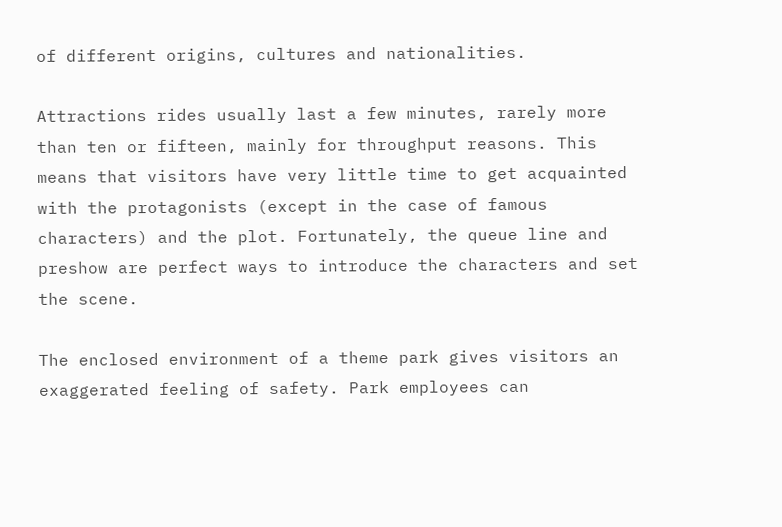of different origins, cultures and nationalities.

Attractions rides usually last a few minutes, rarely more than ten or fifteen, mainly for throughput reasons. This means that visitors have very little time to get acquainted with the protagonists (except in the case of famous characters) and the plot. Fortunately, the queue line and preshow are perfect ways to introduce the characters and set the scene.

The enclosed environment of a theme park gives visitors an exaggerated feeling of safety. Park employees can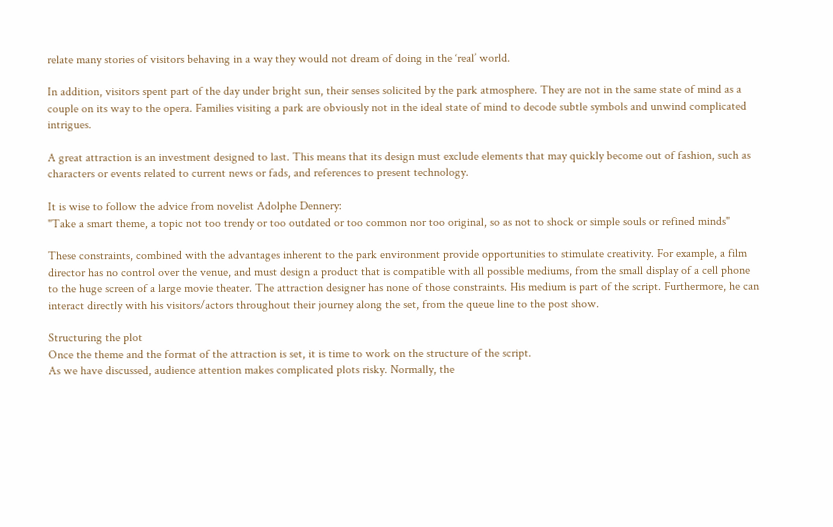relate many stories of visitors behaving in a way they would not dream of doing in the ‘real’ world.

In addition, visitors spent part of the day under bright sun, their senses solicited by the park atmosphere. They are not in the same state of mind as a couple on its way to the opera. Families visiting a park are obviously not in the ideal state of mind to decode subtle symbols and unwind complicated intrigues.

A great attraction is an investment designed to last. This means that its design must exclude elements that may quickly become out of fashion, such as characters or events related to current news or fads, and references to present technology.

It is wise to follow the advice from novelist Adolphe Dennery:
"Take a smart theme, a topic not too trendy or too outdated or too common nor too original, so as not to shock or simple souls or refined minds"

These constraints, combined with the advantages inherent to the park environment provide opportunities to stimulate creativity. For example, a film director has no control over the venue, and must design a product that is compatible with all possible mediums, from the small display of a cell phone to the huge screen of a large movie theater. The attraction designer has none of those constraints. His medium is part of the script. Furthermore, he can interact directly with his visitors/actors throughout their journey along the set, from the queue line to the post show.

Structuring the plot
Once the theme and the format of the attraction is set, it is time to work on the structure of the script.
As we have discussed, audience attention makes complicated plots risky. Normally, the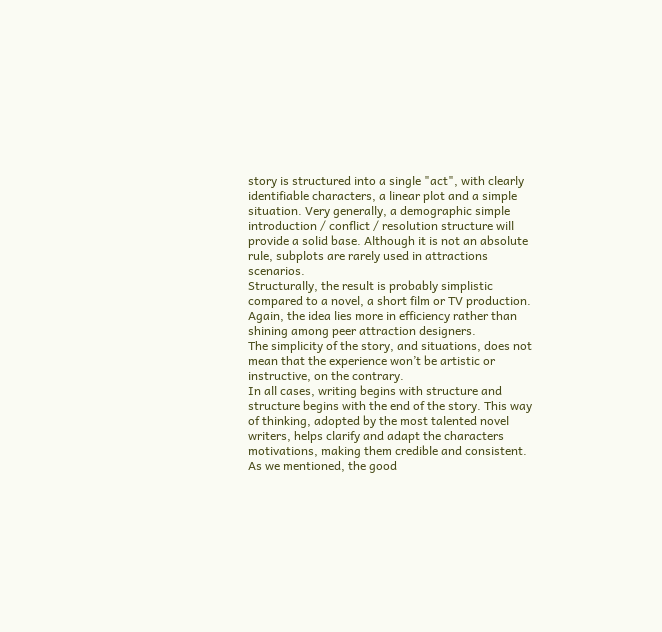story is structured into a single "act", with clearly identifiable characters, a linear plot and a simple situation. Very generally, a demographic simple introduction / conflict / resolution structure will provide a solid base. Although it is not an absolute rule, subplots are rarely used in attractions scenarios.
Structurally, the result is probably simplistic compared to a novel, a short film or TV production. Again, the idea lies more in efficiency rather than shining among peer attraction designers.
The simplicity of the story, and situations, does not mean that the experience won’t be artistic or instructive, on the contrary.
In all cases, writing begins with structure and structure begins with the end of the story. This way of thinking, adopted by the most talented novel writers, helps clarify and adapt the characters motivations, making them credible and consistent.
As we mentioned, the good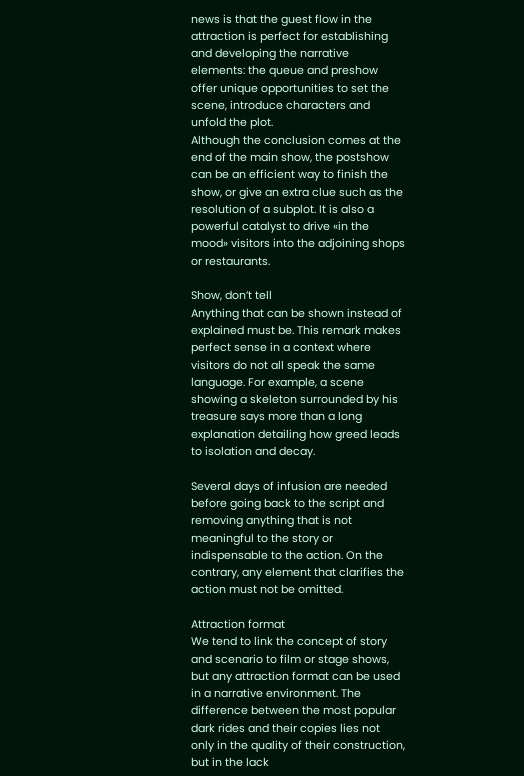news is that the guest flow in the attraction is perfect for establishing and developing the narrative elements: the queue and preshow offer unique opportunities to set the scene, introduce characters and unfold the plot.
Although the conclusion comes at the end of the main show, the postshow can be an efficient way to finish the show, or give an extra clue such as the resolution of a subplot. It is also a powerful catalyst to drive «in the mood» visitors into the adjoining shops or restaurants.

Show, don’t tell
Anything that can be shown instead of explained must be. This remark makes perfect sense in a context where visitors do not all speak the same language. For example, a scene showing a skeleton surrounded by his treasure says more than a long explanation detailing how greed leads to isolation and decay.

Several days of infusion are needed before going back to the script and removing anything that is not meaningful to the story or indispensable to the action. On the contrary, any element that clarifies the action must not be omitted.

Attraction format
We tend to link the concept of story and scenario to film or stage shows, but any attraction format can be used in a narrative environment. The difference between the most popular dark rides and their copies lies not only in the quality of their construction, but in the lack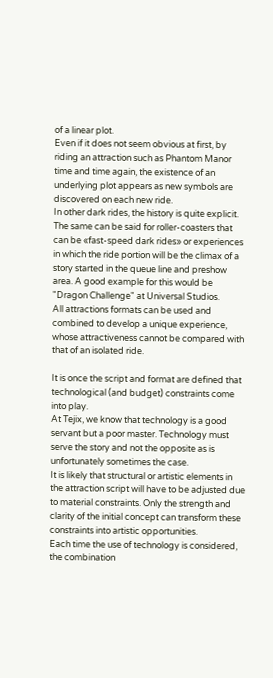of a linear plot.
Even if it does not seem obvious at first, by riding an attraction such as Phantom Manor time and time again, the existence of an underlying plot appears as new symbols are discovered on each new ride.
In other dark rides, the history is quite explicit. The same can be said for roller-coasters that can be «fast-speed dark rides» or experiences in which the ride portion will be the climax of a story started in the queue line and preshow area. A good example for this would be "Dragon Challenge" at Universal Studios.
All attractions formats can be used and combined to develop a unique experience, whose attractiveness cannot be compared with that of an isolated ride.

It is once the script and format are defined that technological (and budget) constraints come into play.
At Tejix, we know that technology is a good servant but a poor master. Technology must serve the story and not the opposite as is unfortunately sometimes the case.
It is likely that structural or artistic elements in the attraction script will have to be adjusted due to material constraints. Only the strength and clarity of the initial concept can transform these constraints into artistic opportunities.
Each time the use of technology is considered, the combination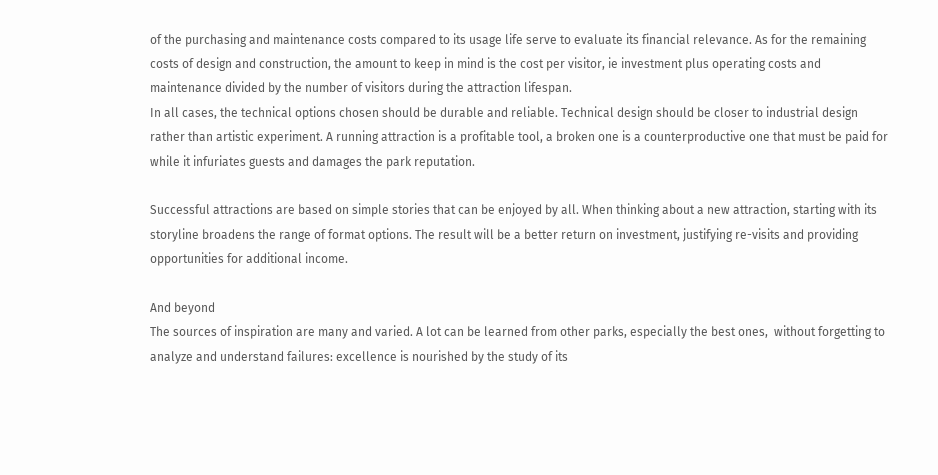of the purchasing and maintenance costs compared to its usage life serve to evaluate its financial relevance. As for the remaining costs of design and construction, the amount to keep in mind is the cost per visitor, ie investment plus operating costs and maintenance divided by the number of visitors during the attraction lifespan.
In all cases, the technical options chosen should be durable and reliable. Technical design should be closer to industrial design rather than artistic experiment. A running attraction is a profitable tool, a broken one is a counterproductive one that must be paid for while it infuriates guests and damages the park reputation.

Successful attractions are based on simple stories that can be enjoyed by all. When thinking about a new attraction, starting with its storyline broadens the range of format options. The result will be a better return on investment, justifying re-visits and providing opportunities for additional income.

And beyond
The sources of inspiration are many and varied. A lot can be learned from other parks, especially the best ones,  without forgetting to analyze and understand failures: excellence is nourished by the study of its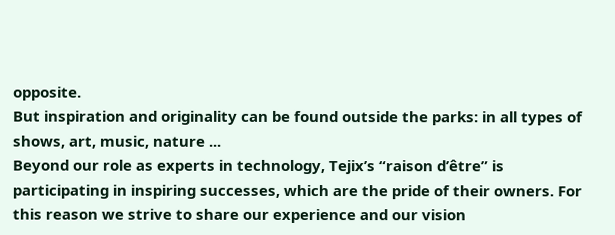opposite.
But inspiration and originality can be found outside the parks: in all types of shows, art, music, nature ...
Beyond our role as experts in technology, Tejix’s “raison d’être” is participating in inspiring successes, which are the pride of their owners. For this reason we strive to share our experience and our vision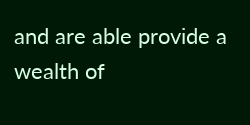and are able provide a wealth of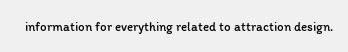information for everything related to attraction design.